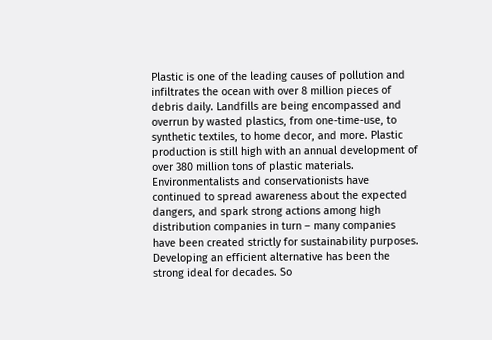Plastic is one of the leading causes of pollution and infiltrates the ocean with over 8 million pieces of debris daily. Landfills are being encompassed and overrun by wasted plastics, from one-time-use, to synthetic textiles, to home decor, and more. Plastic production is still high with an annual development of over 380 million tons of plastic materials. Environmentalists and conservationists have continued to spread awareness about the expected dangers, and spark strong actions among high distribution companies in turn – many companies have been created strictly for sustainability purposes. Developing an efficient alternative has been the strong ideal for decades. So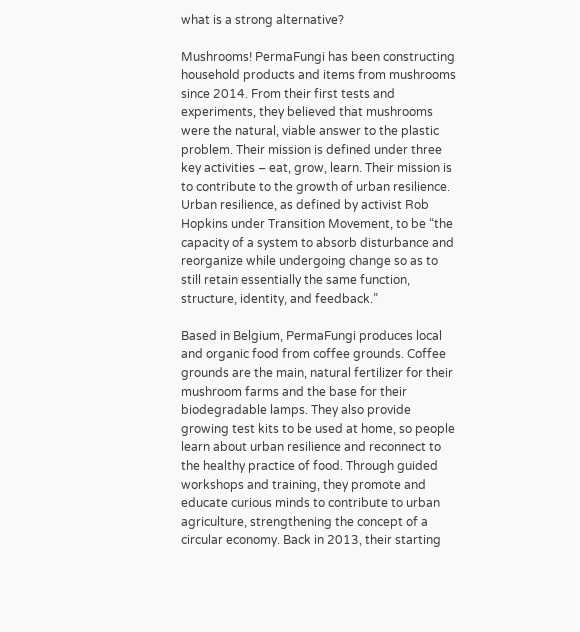what is a strong alternative?

Mushrooms! PermaFungi has been constructing household products and items from mushrooms since 2014. From their first tests and experiments, they believed that mushrooms were the natural, viable answer to the plastic problem. Their mission is defined under three key activities – eat, grow, learn. Their mission is to contribute to the growth of urban resilience. Urban resilience, as defined by activist Rob Hopkins under Transition Movement, to be “the capacity of a system to absorb disturbance and reorganize while undergoing change so as to still retain essentially the same function, structure, identity, and feedback.”

Based in Belgium, PermaFungi produces local and organic food from coffee grounds. Coffee grounds are the main, natural fertilizer for their mushroom farms and the base for their biodegradable lamps. They also provide growing test kits to be used at home, so people learn about urban resilience and reconnect to the healthy practice of food. Through guided workshops and training, they promote and educate curious minds to contribute to urban agriculture, strengthening the concept of a circular economy. Back in 2013, their starting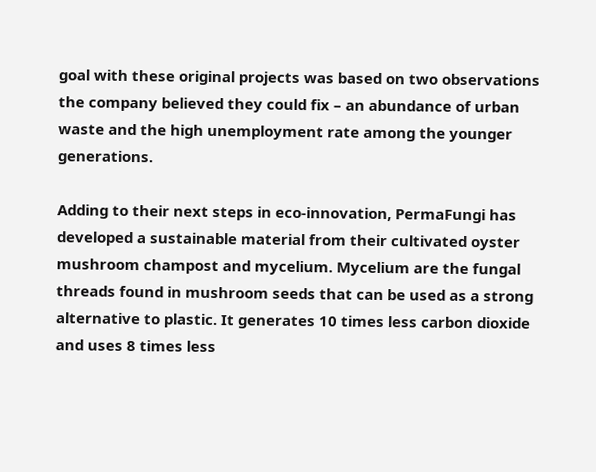goal with these original projects was based on two observations the company believed they could fix – an abundance of urban waste and the high unemployment rate among the younger generations.

Adding to their next steps in eco-innovation, PermaFungi has developed a sustainable material from their cultivated oyster mushroom champost and mycelium. Mycelium are the fungal threads found in mushroom seeds that can be used as a strong alternative to plastic. It generates 10 times less carbon dioxide and uses 8 times less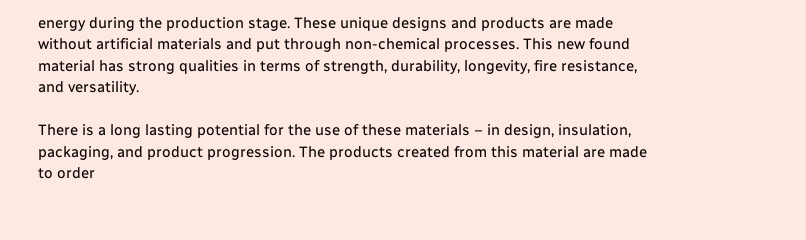energy during the production stage. These unique designs and products are made without artificial materials and put through non-chemical processes. This new found material has strong qualities in terms of strength, durability, longevity, fire resistance, and versatility.

There is a long lasting potential for the use of these materials – in design, insulation, packaging, and product progression. The products created from this material are made to order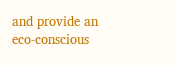and provide an eco-conscious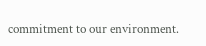commitment to our environment.